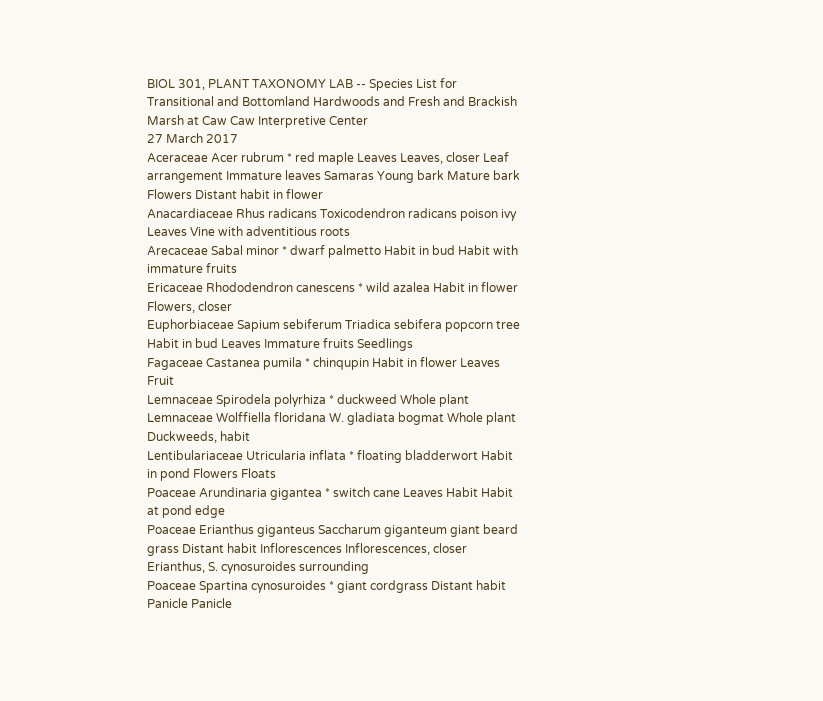BIOL 301, PLANT TAXONOMY LAB -- Species List for Transitional and Bottomland Hardwoods and Fresh and Brackish Marsh at Caw Caw Interpretive Center
27 March 2017
Aceraceae Acer rubrum * red maple Leaves Leaves, closer Leaf arrangement Immature leaves Samaras Young bark Mature bark Flowers Distant habit in flower
Anacardiaceae Rhus radicans Toxicodendron radicans poison ivy Leaves Vine with adventitious roots
Arecaceae Sabal minor * dwarf palmetto Habit in bud Habit with immature fruits
Ericaceae Rhododendron canescens * wild azalea Habit in flower Flowers, closer
Euphorbiaceae Sapium sebiferum Triadica sebifera popcorn tree Habit in bud Leaves Immature fruits Seedlings
Fagaceae Castanea pumila * chinqupin Habit in flower Leaves Fruit
Lemnaceae Spirodela polyrhiza * duckweed Whole plant
Lemnaceae Wolffiella floridana W. gladiata bogmat Whole plant Duckweeds, habit
Lentibulariaceae Utricularia inflata * floating bladderwort Habit in pond Flowers Floats
Poaceae Arundinaria gigantea * switch cane Leaves Habit Habit at pond edge
Poaceae Erianthus giganteus Saccharum giganteum giant beard grass Distant habit Inflorescences Inflorescences, closer Erianthus, S. cynosuroides surrounding
Poaceae Spartina cynosuroides * giant cordgrass Distant habit Panicle Panicle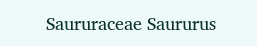Saururaceae Saururus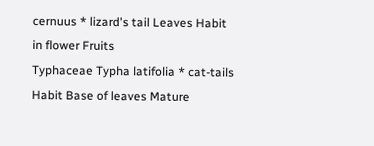cernuus * lizard's tail Leaves Habit in flower Fruits
Typhaceae Typha latifolia * cat-tails Habit Base of leaves Mature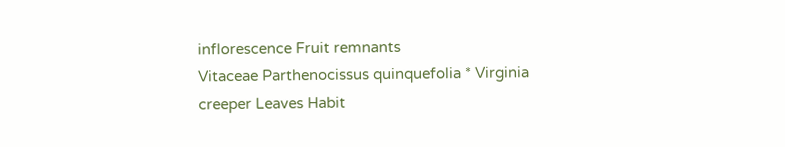inflorescence Fruit remnants
Vitaceae Parthenocissus quinquefolia * Virginia creeper Leaves Habit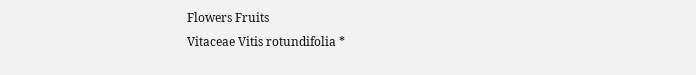Flowers Fruits
Vitaceae Vitis rotundifolia *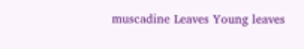muscadine Leaves Young leaves